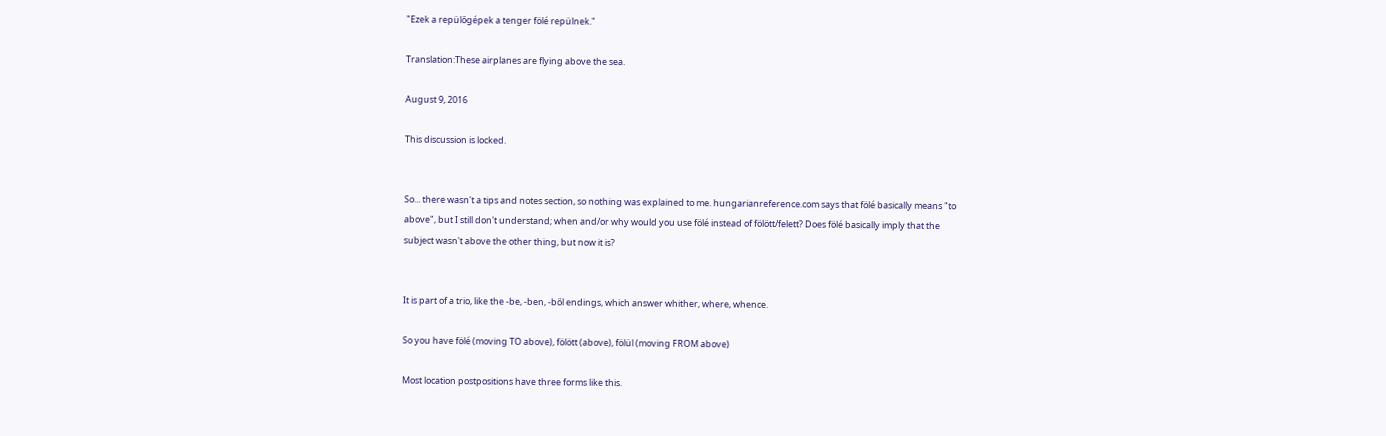"Ezek a repülőgépek a tenger fölé repülnek."

Translation:These airplanes are flying above the sea.

August 9, 2016

This discussion is locked.


So... there wasn't a tips and notes section, so nothing was explained to me. hungarianreference.com says that fölé basically means "to above", but I still don't understand; when and/or why would you use fölé instead of fölött/felett? Does fölé basically imply that the subject wasn't above the other thing, but now it is?


It is part of a trio, like the -be, -ben, -ből endings, which answer whither, where, whence.

So you have fölé (moving TO above), fölött (above), fölül (moving FROM above)

Most location postpositions have three forms like this.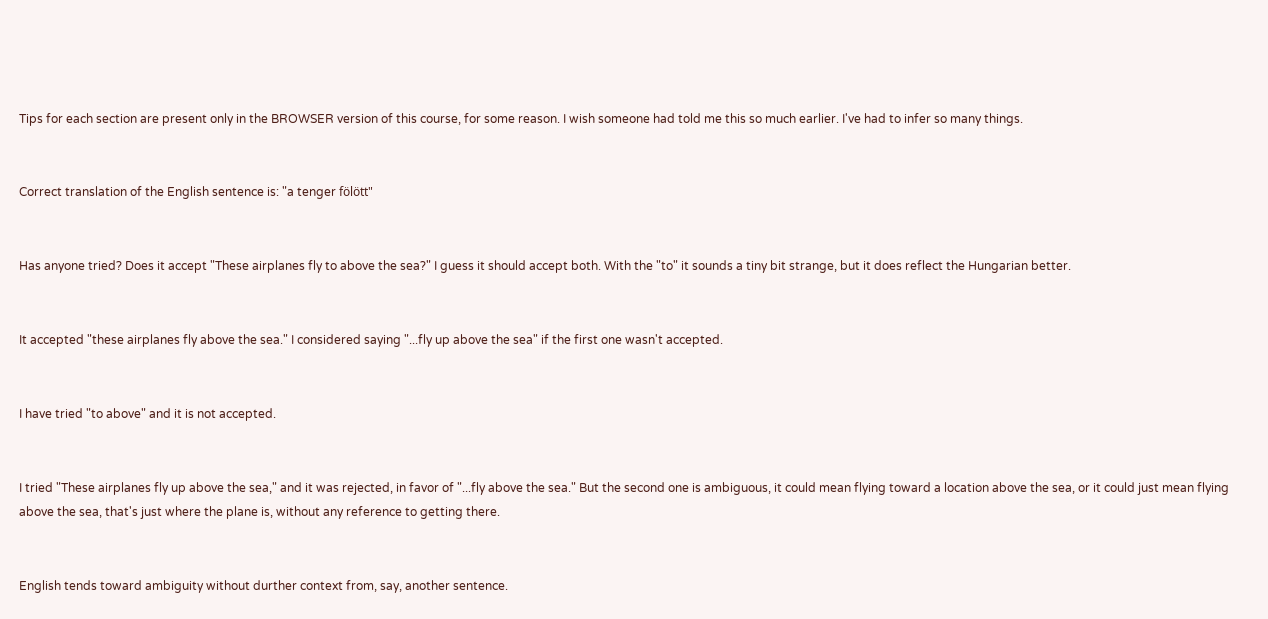Tips for each section are present only in the BROWSER version of this course, for some reason. I wish someone had told me this so much earlier. I've had to infer so many things.


Correct translation of the English sentence is: "a tenger fölött"


Has anyone tried? Does it accept "These airplanes fly to above the sea?" I guess it should accept both. With the "to" it sounds a tiny bit strange, but it does reflect the Hungarian better.


It accepted "these airplanes fly above the sea." I considered saying "...fly up above the sea" if the first one wasn't accepted.


I have tried "to above" and it is not accepted.


I tried "These airplanes fly up above the sea," and it was rejected, in favor of "...fly above the sea." But the second one is ambiguous, it could mean flying toward a location above the sea, or it could just mean flying above the sea, that's just where the plane is, without any reference to getting there.


English tends toward ambiguity without durther context from, say, another sentence.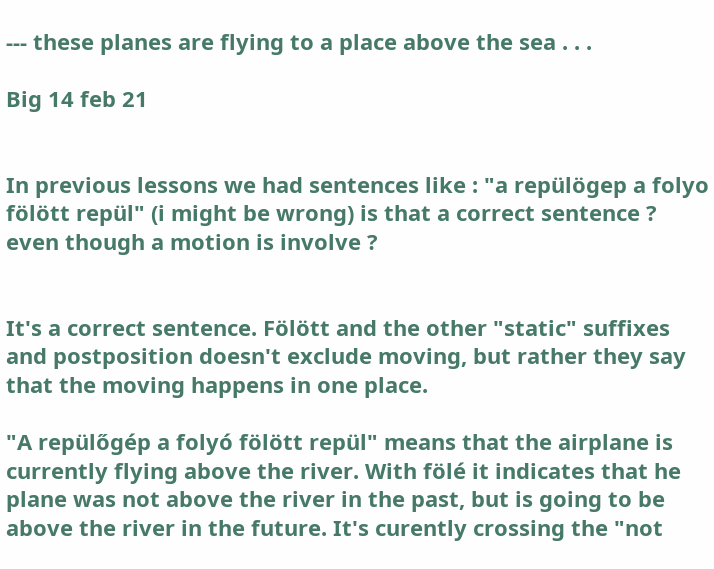--- these planes are flying to a place above the sea . . .

Big 14 feb 21


In previous lessons we had sentences like : "a repülögep a folyo fölött repül" (i might be wrong) is that a correct sentence ? even though a motion is involve ?


It's a correct sentence. Fölött and the other "static" suffixes and postposition doesn't exclude moving, but rather they say that the moving happens in one place.

"A repülőgép a folyó fölött repül" means that the airplane is currently flying above the river. With fölé it indicates that he plane was not above the river in the past, but is going to be above the river in the future. It's curently crossing the "not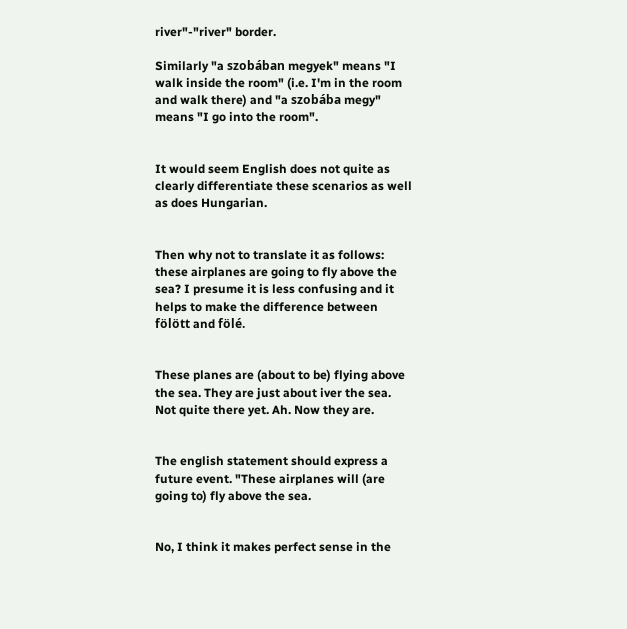river"-"river" border.

Similarly "a szobában megyek" means "I walk inside the room" (i.e. I'm in the room and walk there) and "a szobába megy" means "I go into the room".


It would seem English does not quite as clearly differentiate these scenarios as well as does Hungarian.


Then why not to translate it as follows: these airplanes are going to fly above the sea? I presume it is less confusing and it helps to make the difference between fölött and fölé.


These planes are (about to be) flying above the sea. They are just about iver the sea. Not quite there yet. Ah. Now they are.


The english statement should express a future event. "These airplanes will (are going to) fly above the sea.


No, I think it makes perfect sense in the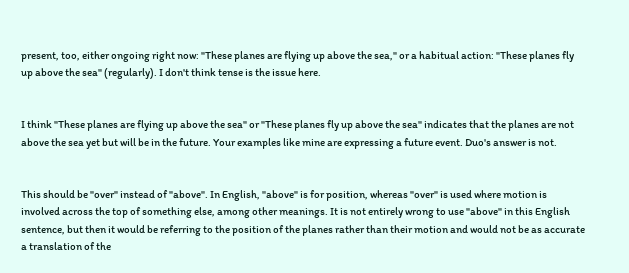present, too, either ongoing right now: "These planes are flying up above the sea," or a habitual action: "These planes fly up above the sea" (regularly). I don't think tense is the issue here.


I think "These planes are flying up above the sea" or "These planes fly up above the sea" indicates that the planes are not above the sea yet but will be in the future. Your examples like mine are expressing a future event. Duo's answer is not.


This should be "over" instead of "above". In English, "above" is for position, whereas "over" is used where motion is involved across the top of something else, among other meanings. It is not entirely wrong to use "above" in this English sentence, but then it would be referring to the position of the planes rather than their motion and would not be as accurate a translation of the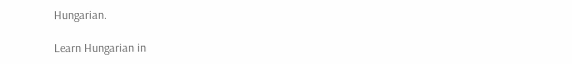Hungarian.

Learn Hungarian in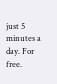just 5 minutes a day. For free.